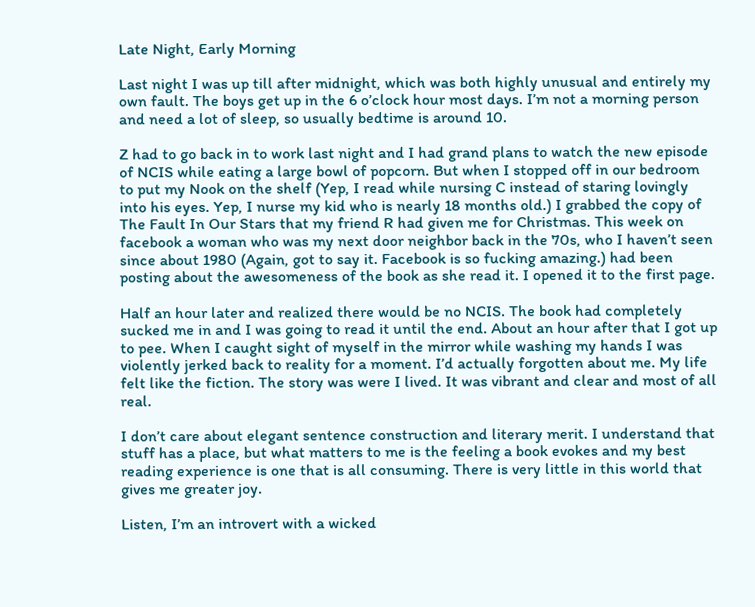Late Night, Early Morning

Last night I was up till after midnight, which was both highly unusual and entirely my own fault. The boys get up in the 6 o’clock hour most days. I’m not a morning person and need a lot of sleep, so usually bedtime is around 10.

Z had to go back in to work last night and I had grand plans to watch the new episode of NCIS while eating a large bowl of popcorn. But when I stopped off in our bedroom to put my Nook on the shelf (Yep, I read while nursing C instead of staring lovingly into his eyes. Yep, I nurse my kid who is nearly 18 months old.) I grabbed the copy of The Fault In Our Stars that my friend R had given me for Christmas. This week on facebook a woman who was my next door neighbor back in the 70s, who I haven’t seen since about 1980 (Again, got to say it. Facebook is so fucking amazing.) had been posting about the awesomeness of the book as she read it. I opened it to the first page.

Half an hour later and realized there would be no NCIS. The book had completely sucked me in and I was going to read it until the end. About an hour after that I got up to pee. When I caught sight of myself in the mirror while washing my hands I was violently jerked back to reality for a moment. I’d actually forgotten about me. My life felt like the fiction. The story was were I lived. It was vibrant and clear and most of all real.

I don’t care about elegant sentence construction and literary merit. I understand that stuff has a place, but what matters to me is the feeling a book evokes and my best reading experience is one that is all consuming. There is very little in this world that gives me greater joy.

Listen, I’m an introvert with a wicked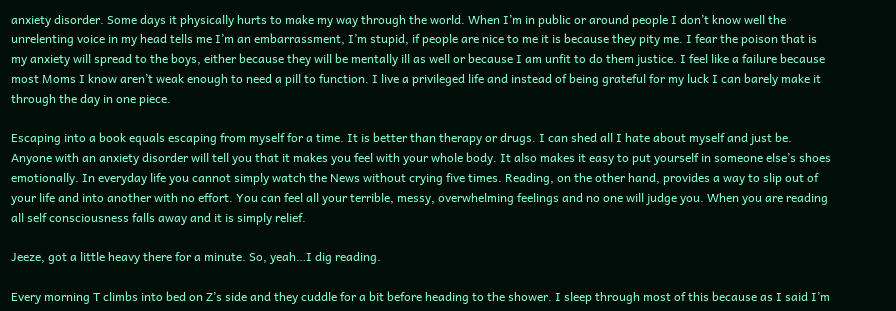anxiety disorder. Some days it physically hurts to make my way through the world. When I’m in public or around people I don’t know well the unrelenting voice in my head tells me I’m an embarrassment, I’m stupid, if people are nice to me it is because they pity me. I fear the poison that is my anxiety will spread to the boys, either because they will be mentally ill as well or because I am unfit to do them justice. I feel like a failure because most Moms I know aren’t weak enough to need a pill to function. I live a privileged life and instead of being grateful for my luck I can barely make it through the day in one piece.

Escaping into a book equals escaping from myself for a time. It is better than therapy or drugs. I can shed all I hate about myself and just be. Anyone with an anxiety disorder will tell you that it makes you feel with your whole body. It also makes it easy to put yourself in someone else’s shoes emotionally. In everyday life you cannot simply watch the News without crying five times. Reading, on the other hand, provides a way to slip out of your life and into another with no effort. You can feel all your terrible, messy, overwhelming feelings and no one will judge you. When you are reading all self consciousness falls away and it is simply relief.

Jeeze, got a little heavy there for a minute. So, yeah…I dig reading.

Every morning T climbs into bed on Z’s side and they cuddle for a bit before heading to the shower. I sleep through most of this because as I said I’m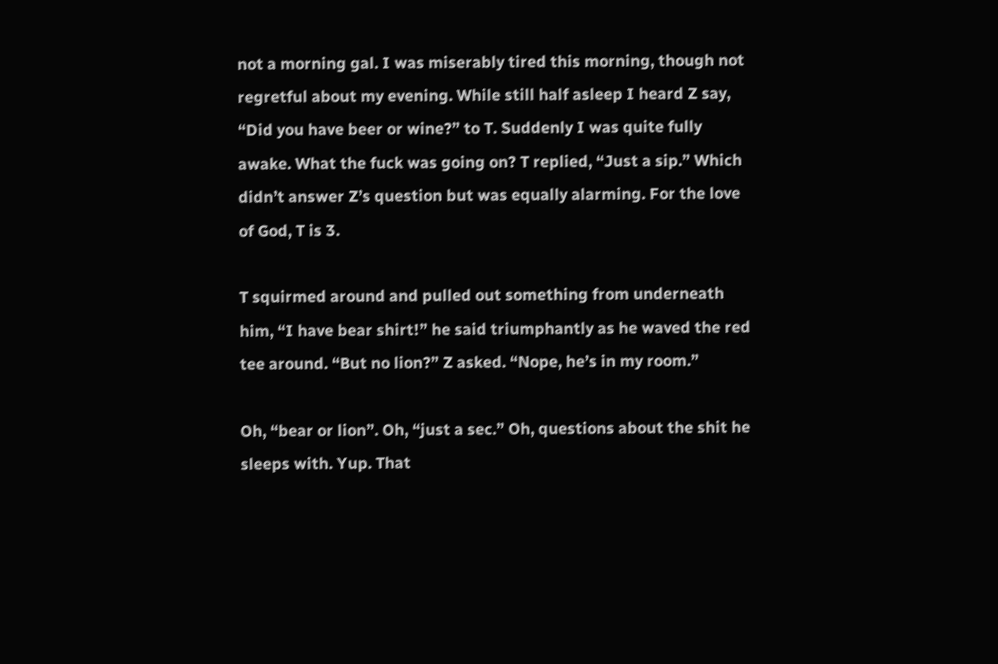not a morning gal. I was miserably tired this morning, though not regretful about my evening. While still half asleep I heard Z say, “Did you have beer or wine?” to T. Suddenly I was quite fully awake. What the fuck was going on? T replied, “Just a sip.” Which didn’t answer Z’s question but was equally alarming. For the love of God, T is 3.

T squirmed around and pulled out something from underneath him, “I have bear shirt!” he said triumphantly as he waved the red tee around. “But no lion?” Z asked. “Nope, he’s in my room.”

Oh, “bear or lion”. Oh, “just a sec.” Oh, questions about the shit he sleeps with. Yup. That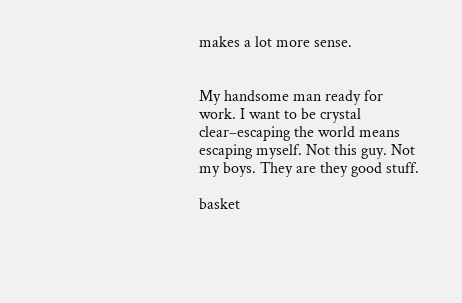makes a lot more sense.


My handsome man ready for work. I want to be crystal clear–escaping the world means escaping myself. Not this guy. Not my boys. They are they good stuff.

basket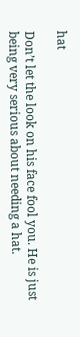hat

Don’t let the look on his face fool you. He is just being very serious about needing a hat.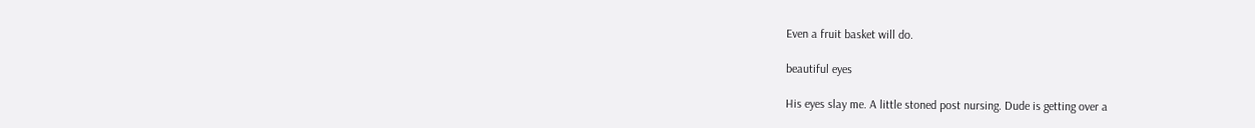Even a fruit basket will do.

beautiful eyes

His eyes slay me. A little stoned post nursing. Dude is getting over a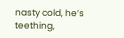nasty cold, he’s teething,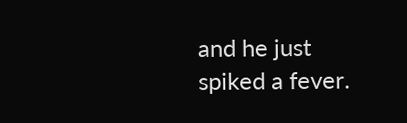and he just spiked a fever.